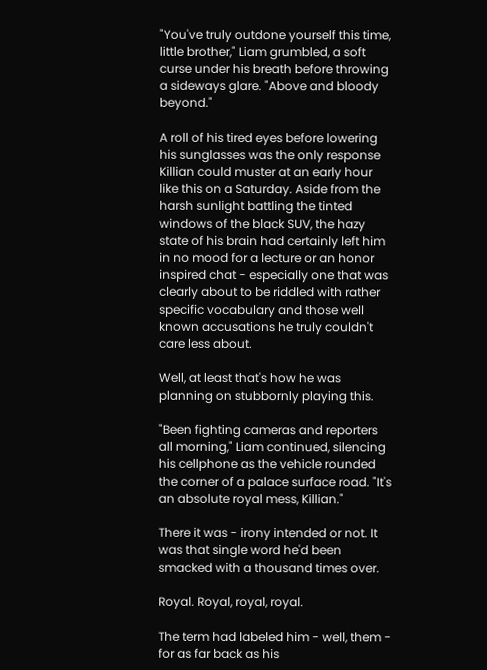"You've truly outdone yourself this time, little brother," Liam grumbled, a soft curse under his breath before throwing a sideways glare. "Above and bloody beyond."

A roll of his tired eyes before lowering his sunglasses was the only response Killian could muster at an early hour like this on a Saturday. Aside from the harsh sunlight battling the tinted windows of the black SUV, the hazy state of his brain had certainly left him in no mood for a lecture or an honor inspired chat - especially one that was clearly about to be riddled with rather specific vocabulary and those well known accusations he truly couldn't care less about.

Well, at least that's how he was planning on stubbornly playing this.

"Been fighting cameras and reporters all morning," Liam continued, silencing his cellphone as the vehicle rounded the corner of a palace surface road. "It's an absolute royal mess, Killian."

There it was - irony intended or not. It was that single word he'd been smacked with a thousand times over.

Royal. Royal, royal, royal.

The term had labeled him - well, them - for as far back as his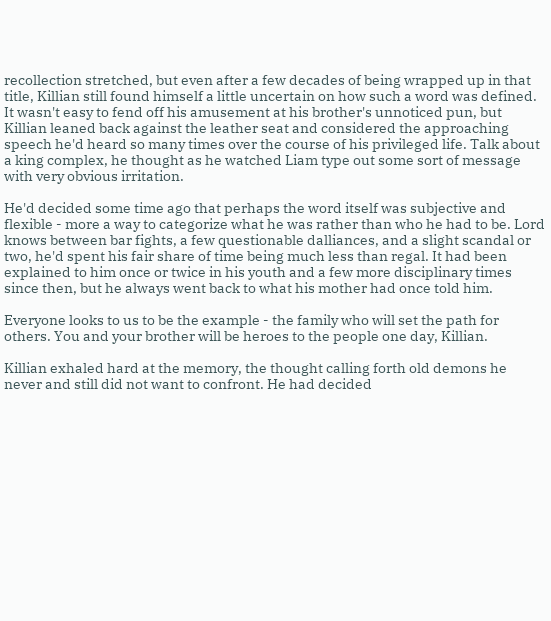recollection stretched, but even after a few decades of being wrapped up in that title, Killian still found himself a little uncertain on how such a word was defined. It wasn't easy to fend off his amusement at his brother's unnoticed pun, but Killian leaned back against the leather seat and considered the approaching speech he'd heard so many times over the course of his privileged life. Talk about a king complex, he thought as he watched Liam type out some sort of message with very obvious irritation.

He'd decided some time ago that perhaps the word itself was subjective and flexible - more a way to categorize what he was rather than who he had to be. Lord knows between bar fights, a few questionable dalliances, and a slight scandal or two, he'd spent his fair share of time being much less than regal. It had been explained to him once or twice in his youth and a few more disciplinary times since then, but he always went back to what his mother had once told him.

Everyone looks to us to be the example - the family who will set the path for others. You and your brother will be heroes to the people one day, Killian.

Killian exhaled hard at the memory, the thought calling forth old demons he never and still did not want to confront. He had decided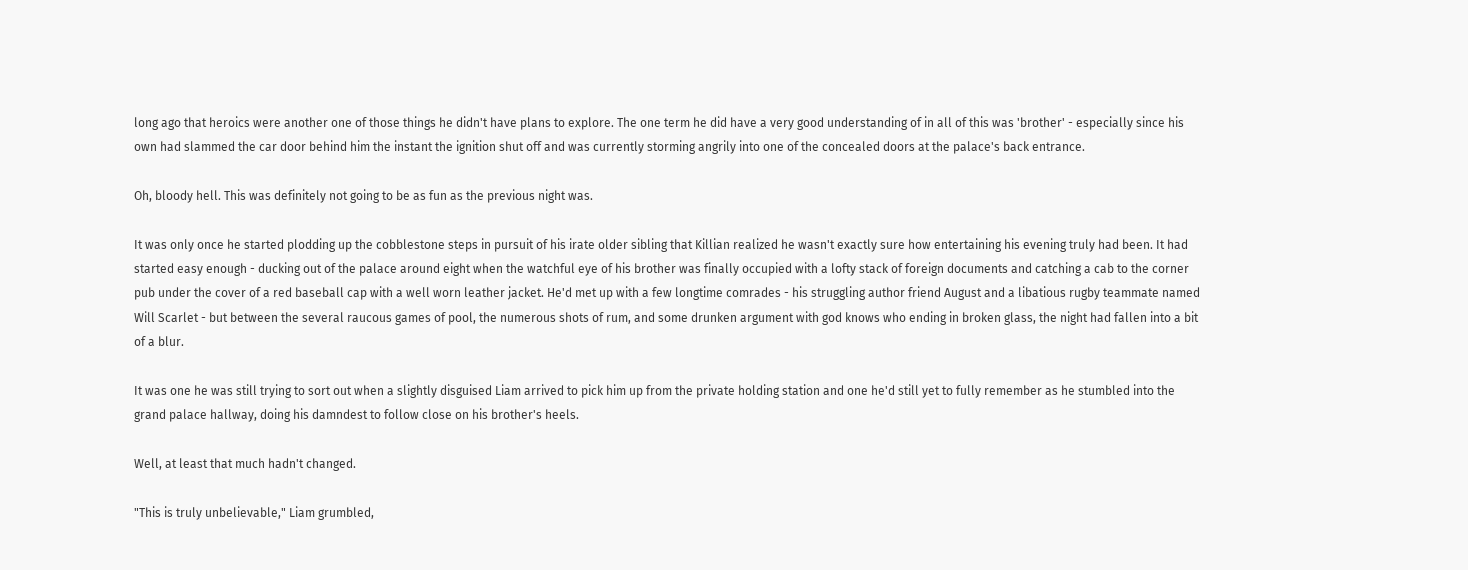long ago that heroics were another one of those things he didn't have plans to explore. The one term he did have a very good understanding of in all of this was 'brother' - especially since his own had slammed the car door behind him the instant the ignition shut off and was currently storming angrily into one of the concealed doors at the palace's back entrance.

Oh, bloody hell. This was definitely not going to be as fun as the previous night was.

It was only once he started plodding up the cobblestone steps in pursuit of his irate older sibling that Killian realized he wasn't exactly sure how entertaining his evening truly had been. It had started easy enough - ducking out of the palace around eight when the watchful eye of his brother was finally occupied with a lofty stack of foreign documents and catching a cab to the corner pub under the cover of a red baseball cap with a well worn leather jacket. He'd met up with a few longtime comrades - his struggling author friend August and a libatious rugby teammate named Will Scarlet - but between the several raucous games of pool, the numerous shots of rum, and some drunken argument with god knows who ending in broken glass, the night had fallen into a bit of a blur.

It was one he was still trying to sort out when a slightly disguised Liam arrived to pick him up from the private holding station and one he'd still yet to fully remember as he stumbled into the grand palace hallway, doing his damndest to follow close on his brother's heels.

Well, at least that much hadn't changed.

"This is truly unbelievable," Liam grumbled,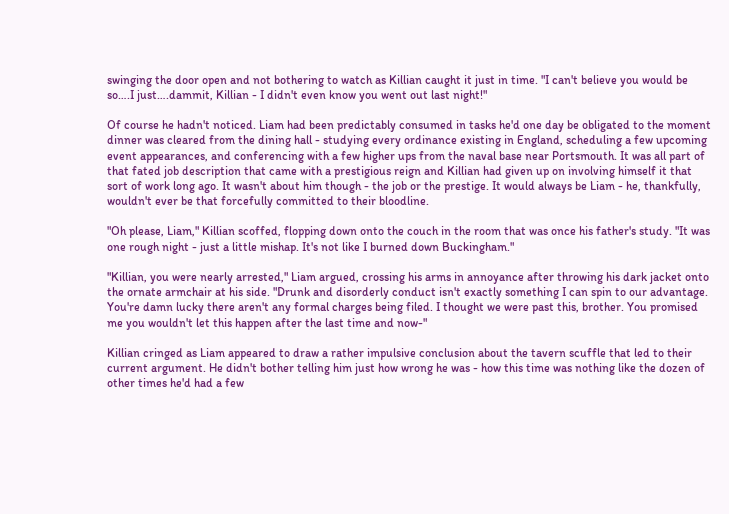swinging the door open and not bothering to watch as Killian caught it just in time. "I can't believe you would be so….I just….dammit, Killian - I didn't even know you went out last night!"

Of course he hadn't noticed. Liam had been predictably consumed in tasks he'd one day be obligated to the moment dinner was cleared from the dining hall - studying every ordinance existing in England, scheduling a few upcoming event appearances, and conferencing with a few higher ups from the naval base near Portsmouth. It was all part of that fated job description that came with a prestigious reign and Killian had given up on involving himself it that sort of work long ago. It wasn't about him though - the job or the prestige. It would always be Liam - he, thankfully, wouldn't ever be that forcefully committed to their bloodline.

"Oh please, Liam," Killian scoffed, flopping down onto the couch in the room that was once his father's study. "It was one rough night - just a little mishap. It's not like I burned down Buckingham."

"Killian, you were nearly arrested," Liam argued, crossing his arms in annoyance after throwing his dark jacket onto the ornate armchair at his side. "Drunk and disorderly conduct isn't exactly something I can spin to our advantage. You're damn lucky there aren't any formal charges being filed. I thought we were past this, brother. You promised me you wouldn't let this happen after the last time and now-"

Killian cringed as Liam appeared to draw a rather impulsive conclusion about the tavern scuffle that led to their current argument. He didn't bother telling him just how wrong he was - how this time was nothing like the dozen of other times he'd had a few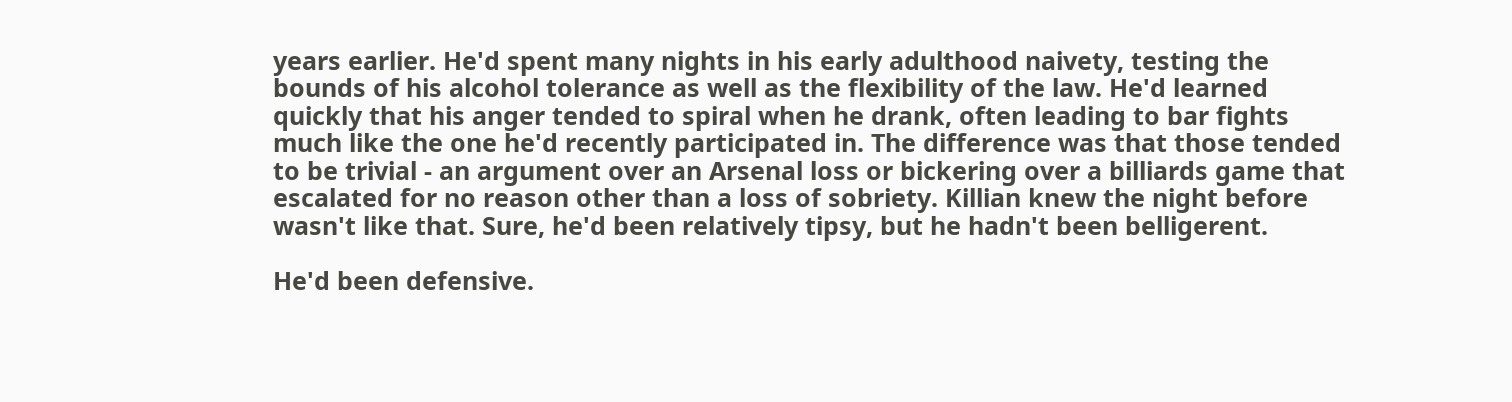years earlier. He'd spent many nights in his early adulthood naivety, testing the bounds of his alcohol tolerance as well as the flexibility of the law. He'd learned quickly that his anger tended to spiral when he drank, often leading to bar fights much like the one he'd recently participated in. The difference was that those tended to be trivial - an argument over an Arsenal loss or bickering over a billiards game that escalated for no reason other than a loss of sobriety. Killian knew the night before wasn't like that. Sure, he'd been relatively tipsy, but he hadn't been belligerent.

He'd been defensive.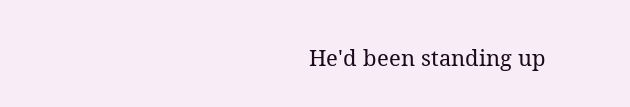He'd been standing up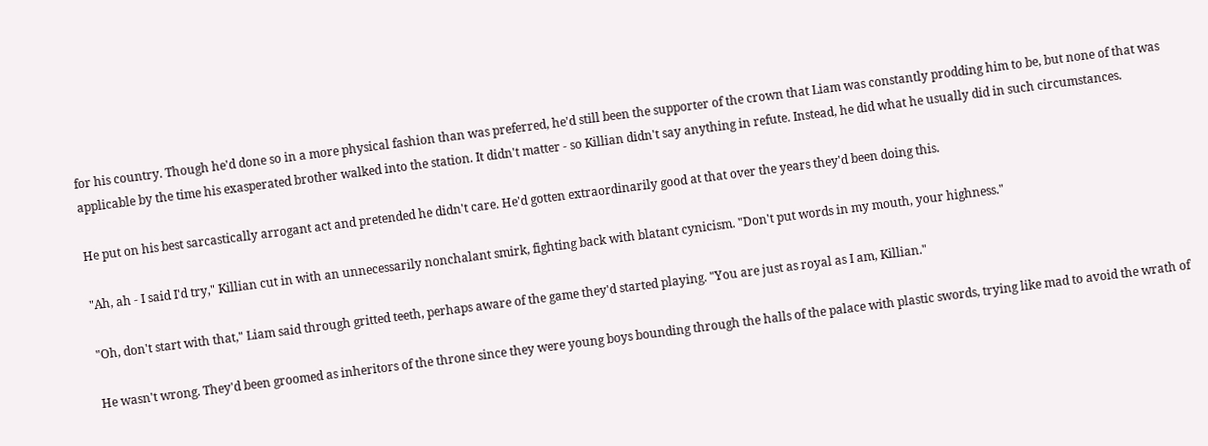for his country. Though he'd done so in a more physical fashion than was preferred, he'd still been the supporter of the crown that Liam was constantly prodding him to be, but none of that was applicable by the time his exasperated brother walked into the station. It didn't matter - so Killian didn't say anything in refute. Instead, he did what he usually did in such circumstances.

He put on his best sarcastically arrogant act and pretended he didn't care. He'd gotten extraordinarily good at that over the years they'd been doing this.

"Ah, ah - I said I'd try," Killian cut in with an unnecessarily nonchalant smirk, fighting back with blatant cynicism. "Don't put words in my mouth, your highness."

"Oh, don't start with that," Liam said through gritted teeth, perhaps aware of the game they'd started playing. "You are just as royal as I am, Killian."

He wasn't wrong. They'd been groomed as inheritors of the throne since they were young boys bounding through the halls of the palace with plastic swords, trying like mad to avoid the wrath of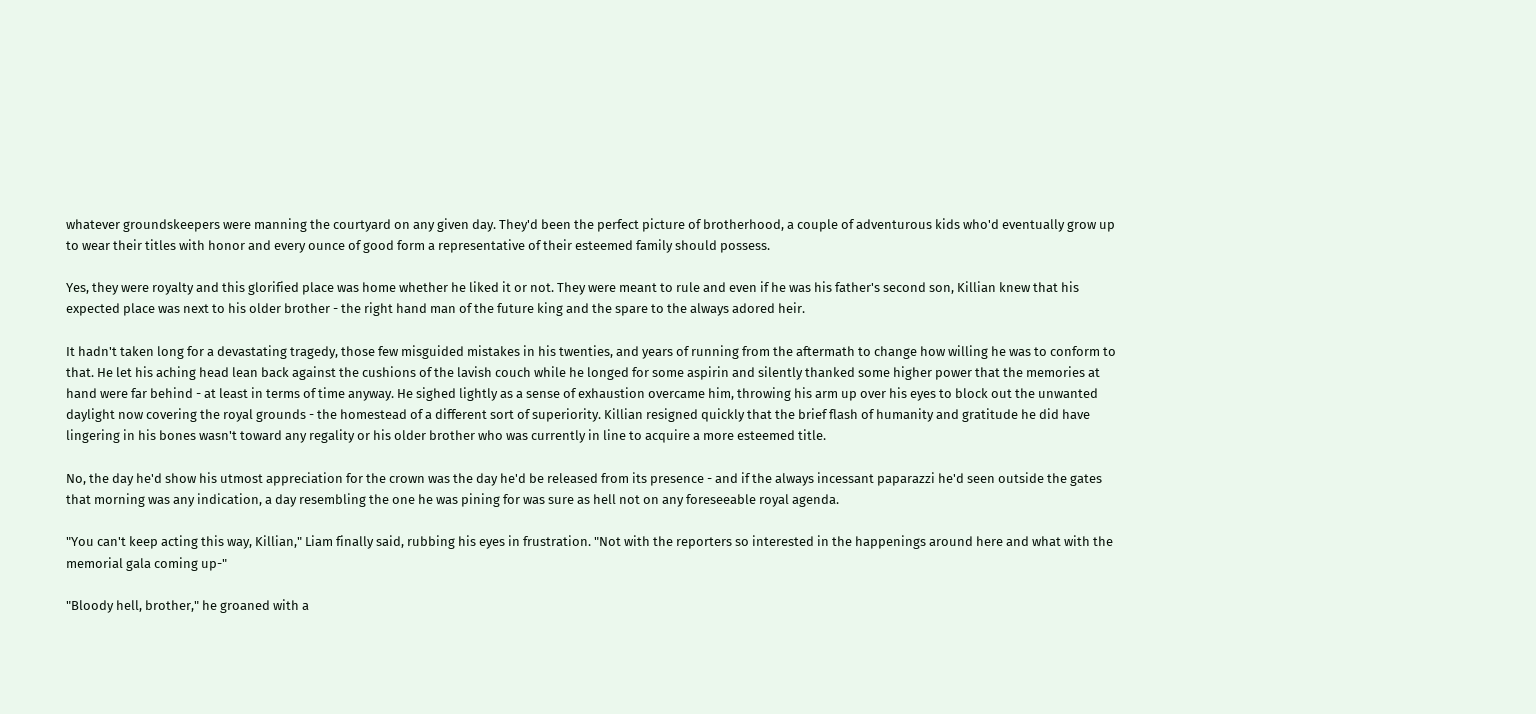whatever groundskeepers were manning the courtyard on any given day. They'd been the perfect picture of brotherhood, a couple of adventurous kids who'd eventually grow up to wear their titles with honor and every ounce of good form a representative of their esteemed family should possess.

Yes, they were royalty and this glorified place was home whether he liked it or not. They were meant to rule and even if he was his father's second son, Killian knew that his expected place was next to his older brother - the right hand man of the future king and the spare to the always adored heir.

It hadn't taken long for a devastating tragedy, those few misguided mistakes in his twenties, and years of running from the aftermath to change how willing he was to conform to that. He let his aching head lean back against the cushions of the lavish couch while he longed for some aspirin and silently thanked some higher power that the memories at hand were far behind - at least in terms of time anyway. He sighed lightly as a sense of exhaustion overcame him, throwing his arm up over his eyes to block out the unwanted daylight now covering the royal grounds - the homestead of a different sort of superiority. Killian resigned quickly that the brief flash of humanity and gratitude he did have lingering in his bones wasn't toward any regality or his older brother who was currently in line to acquire a more esteemed title.

No, the day he'd show his utmost appreciation for the crown was the day he'd be released from its presence - and if the always incessant paparazzi he'd seen outside the gates that morning was any indication, a day resembling the one he was pining for was sure as hell not on any foreseeable royal agenda.

"You can't keep acting this way, Killian," Liam finally said, rubbing his eyes in frustration. "Not with the reporters so interested in the happenings around here and what with the memorial gala coming up-"

"Bloody hell, brother," he groaned with a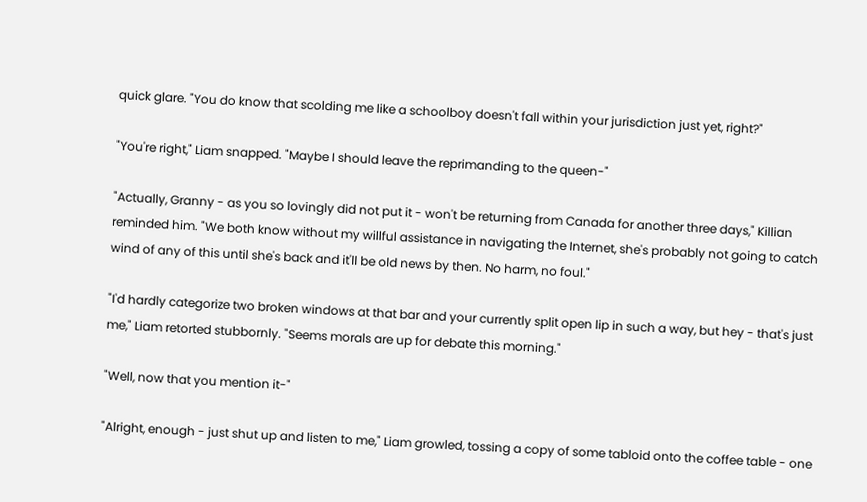quick glare. "You do know that scolding me like a schoolboy doesn't fall within your jurisdiction just yet, right?"

"You're right," Liam snapped. "Maybe I should leave the reprimanding to the queen-"

"Actually, Granny - as you so lovingly did not put it - won't be returning from Canada for another three days," Killian reminded him. "We both know without my willful assistance in navigating the Internet, she's probably not going to catch wind of any of this until she's back and it'll be old news by then. No harm, no foul."

"I'd hardly categorize two broken windows at that bar and your currently split open lip in such a way, but hey - that's just me," Liam retorted stubbornly. "Seems morals are up for debate this morning."

"Well, now that you mention it-"

"Alright, enough - just shut up and listen to me," Liam growled, tossing a copy of some tabloid onto the coffee table - one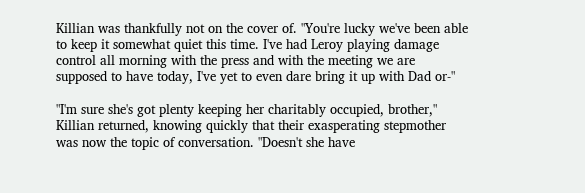Killian was thankfully not on the cover of. "You're lucky we've been able to keep it somewhat quiet this time. I've had Leroy playing damage control all morning with the press and with the meeting we are supposed to have today, I've yet to even dare bring it up with Dad or-"

"I'm sure she's got plenty keeping her charitably occupied, brother," Killian returned, knowing quickly that their exasperating stepmother was now the topic of conversation. "Doesn't she have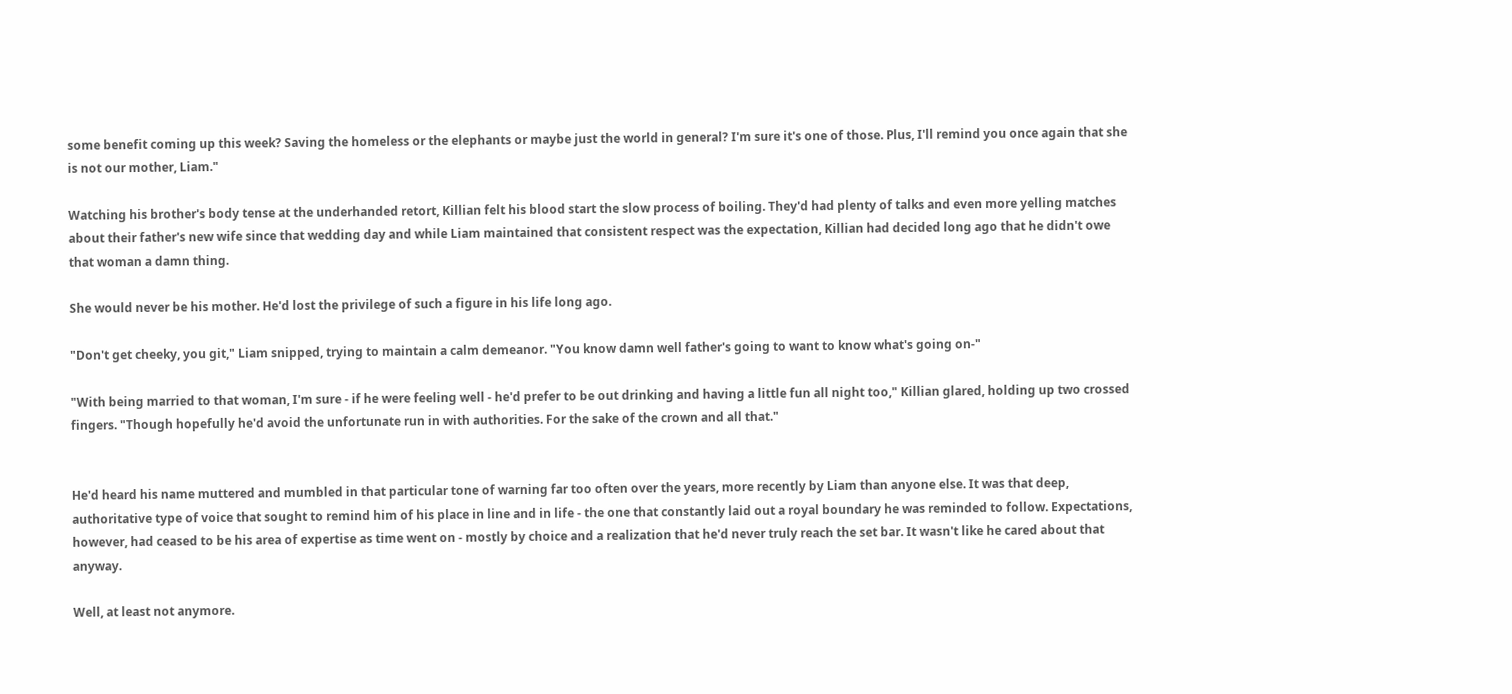some benefit coming up this week? Saving the homeless or the elephants or maybe just the world in general? I'm sure it's one of those. Plus, I'll remind you once again that she is not our mother, Liam."

Watching his brother's body tense at the underhanded retort, Killian felt his blood start the slow process of boiling. They'd had plenty of talks and even more yelling matches about their father's new wife since that wedding day and while Liam maintained that consistent respect was the expectation, Killian had decided long ago that he didn't owe that woman a damn thing.

She would never be his mother. He'd lost the privilege of such a figure in his life long ago.

"Don't get cheeky, you git," Liam snipped, trying to maintain a calm demeanor. "You know damn well father's going to want to know what's going on-"

"With being married to that woman, I'm sure - if he were feeling well - he'd prefer to be out drinking and having a little fun all night too," Killian glared, holding up two crossed fingers. "Though hopefully he'd avoid the unfortunate run in with authorities. For the sake of the crown and all that."


He'd heard his name muttered and mumbled in that particular tone of warning far too often over the years, more recently by Liam than anyone else. It was that deep, authoritative type of voice that sought to remind him of his place in line and in life - the one that constantly laid out a royal boundary he was reminded to follow. Expectations, however, had ceased to be his area of expertise as time went on - mostly by choice and a realization that he'd never truly reach the set bar. It wasn't like he cared about that anyway.

Well, at least not anymore.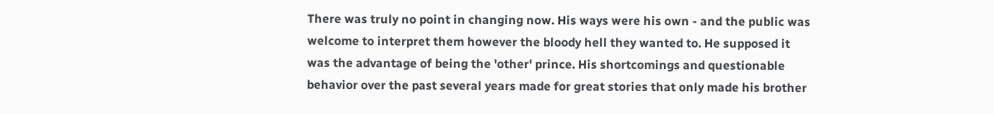There was truly no point in changing now. His ways were his own - and the public was welcome to interpret them however the bloody hell they wanted to. He supposed it was the advantage of being the 'other' prince. His shortcomings and questionable behavior over the past several years made for great stories that only made his brother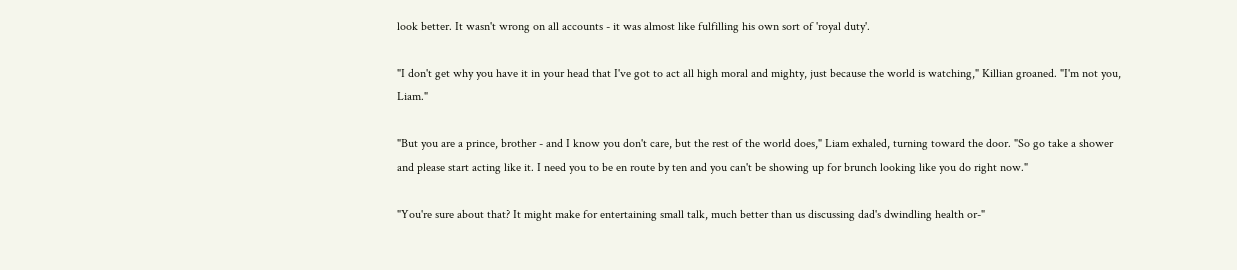look better. It wasn't wrong on all accounts - it was almost like fulfilling his own sort of 'royal duty'.

"I don't get why you have it in your head that I've got to act all high moral and mighty, just because the world is watching," Killian groaned. "I'm not you, Liam."

"But you are a prince, brother - and I know you don't care, but the rest of the world does," Liam exhaled, turning toward the door. "So go take a shower and please start acting like it. I need you to be en route by ten and you can't be showing up for brunch looking like you do right now."

"You're sure about that? It might make for entertaining small talk, much better than us discussing dad's dwindling health or-"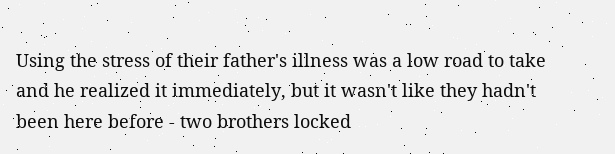Using the stress of their father's illness was a low road to take and he realized it immediately, but it wasn't like they hadn't been here before - two brothers locked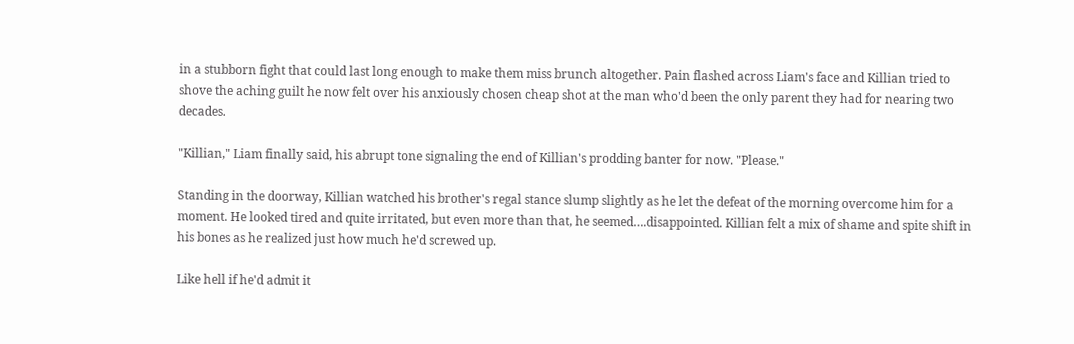in a stubborn fight that could last long enough to make them miss brunch altogether. Pain flashed across Liam's face and Killian tried to shove the aching guilt he now felt over his anxiously chosen cheap shot at the man who'd been the only parent they had for nearing two decades.

"Killian," Liam finally said, his abrupt tone signaling the end of Killian's prodding banter for now. "Please."

Standing in the doorway, Killian watched his brother's regal stance slump slightly as he let the defeat of the morning overcome him for a moment. He looked tired and quite irritated, but even more than that, he seemed….disappointed. Killian felt a mix of shame and spite shift in his bones as he realized just how much he'd screwed up.

Like hell if he'd admit it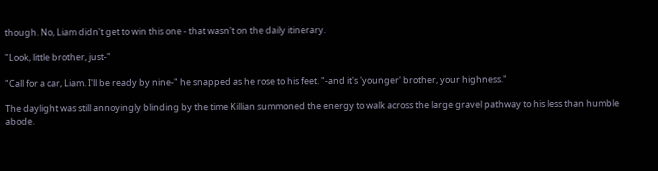though. No, Liam didn't get to win this one - that wasn't on the daily itinerary.

"Look, little brother, just-"

"Call for a car, Liam. I'll be ready by nine-" he snapped as he rose to his feet. "-and it's 'younger' brother, your highness."

The daylight was still annoyingly blinding by the time Killian summoned the energy to walk across the large gravel pathway to his less than humble abode.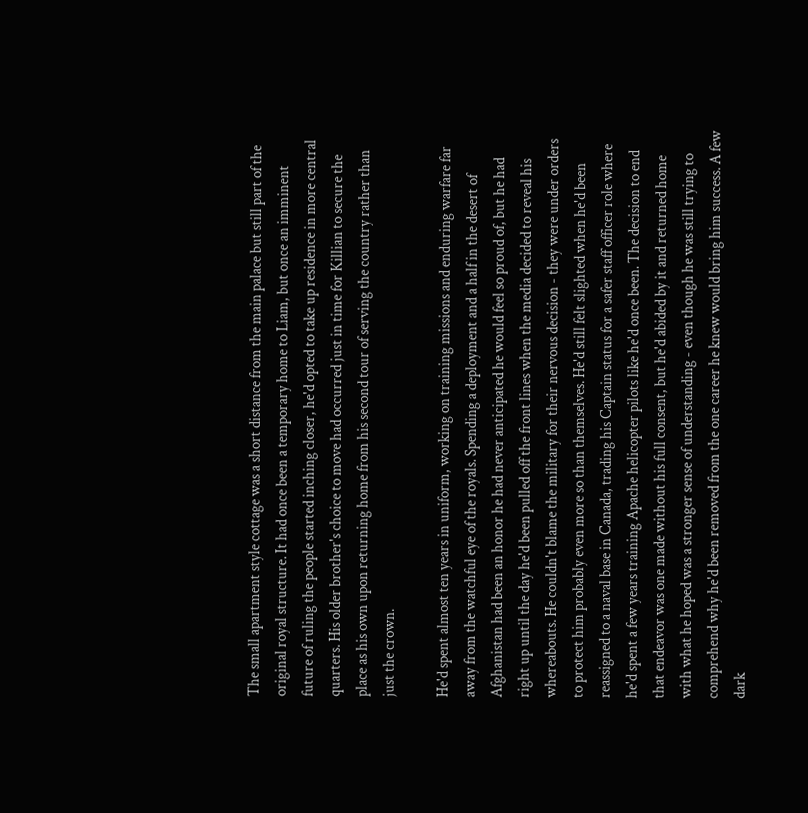The small apartment style cottage was a short distance from the main palace but still part of the original royal structure. It had once been a temporary home to Liam, but once an imminent future of ruling the people started inching closer, he'd opted to take up residence in more central quarters. His older brother's choice to move had occurred just in time for Killian to secure the place as his own upon returning home from his second tour of serving the country rather than just the crown.

He'd spent almost ten years in uniform, working on training missions and enduring warfare far away from the watchful eye of the royals. Spending a deployment and a half in the desert of Afghanistan had been an honor he had never anticipated he would feel so proud of, but he had right up until the day he'd been pulled off the front lines when the media decided to reveal his whereabouts. He couldn't blame the military for their nervous decision - they were under orders to protect him probably even more so than themselves. He'd still felt slighted when he'd been reassigned to a naval base in Canada, trading his Captain status for a safer staff officer role where he'd spent a few years training Apache helicopter pilots like he'd once been. The decision to end that endeavor was one made without his full consent, but he'd abided by it and returned home with what he hoped was a stronger sense of understanding - even though he was still trying to comprehend why he'd been removed from the one career he knew would bring him success. A few dark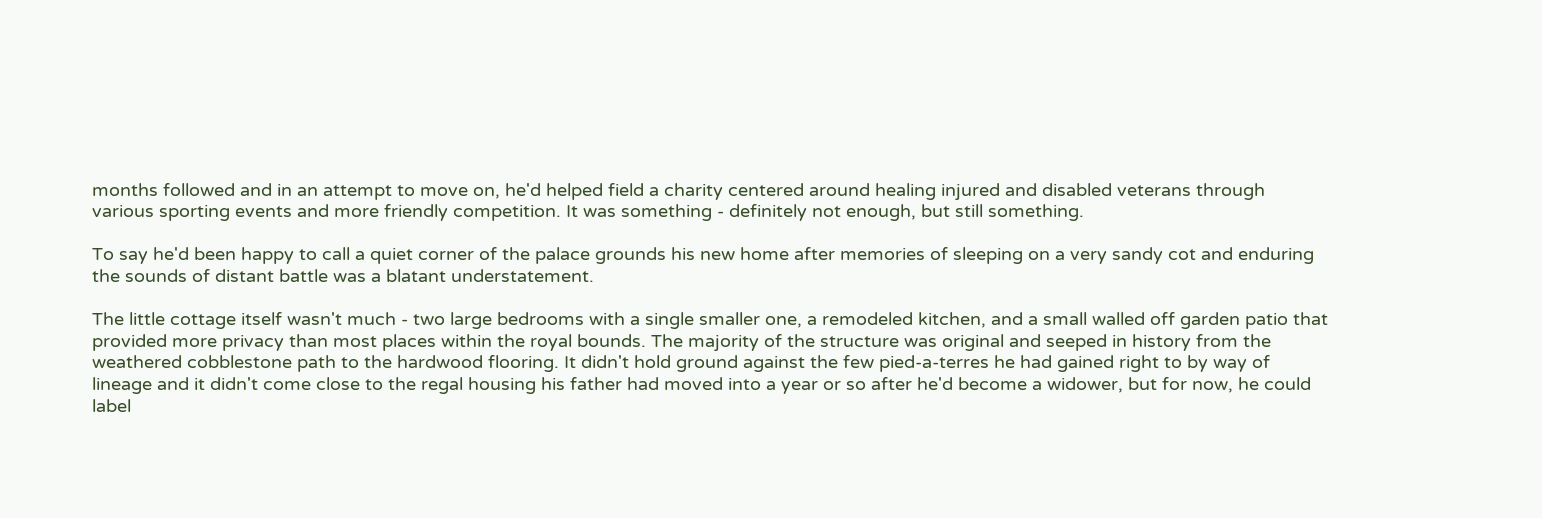months followed and in an attempt to move on, he'd helped field a charity centered around healing injured and disabled veterans through various sporting events and more friendly competition. It was something - definitely not enough, but still something.

To say he'd been happy to call a quiet corner of the palace grounds his new home after memories of sleeping on a very sandy cot and enduring the sounds of distant battle was a blatant understatement.

The little cottage itself wasn't much - two large bedrooms with a single smaller one, a remodeled kitchen, and a small walled off garden patio that provided more privacy than most places within the royal bounds. The majority of the structure was original and seeped in history from the weathered cobblestone path to the hardwood flooring. It didn't hold ground against the few pied-a-terres he had gained right to by way of lineage and it didn't come close to the regal housing his father had moved into a year or so after he'd become a widower, but for now, he could label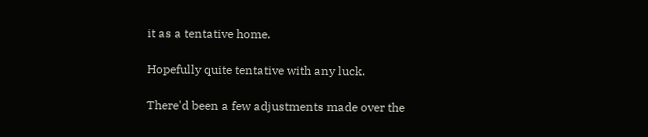it as a tentative home.

Hopefully quite tentative with any luck.

There'd been a few adjustments made over the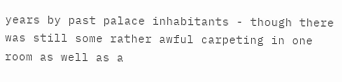years by past palace inhabitants - though there was still some rather awful carpeting in one room as well as a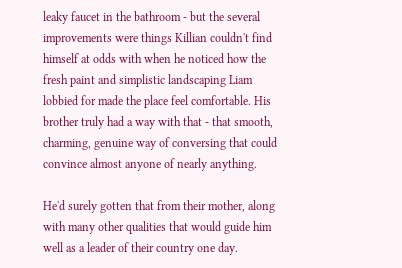leaky faucet in the bathroom - but the several improvements were things Killian couldn't find himself at odds with when he noticed how the fresh paint and simplistic landscaping Liam lobbied for made the place feel comfortable. His brother truly had a way with that - that smooth, charming, genuine way of conversing that could convince almost anyone of nearly anything.

He'd surely gotten that from their mother, along with many other qualities that would guide him well as a leader of their country one day.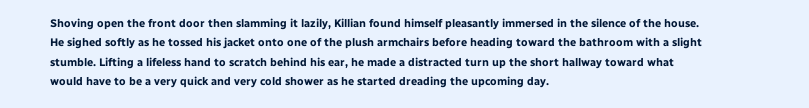Shoving open the front door then slamming it lazily, Killian found himself pleasantly immersed in the silence of the house. He sighed softly as he tossed his jacket onto one of the plush armchairs before heading toward the bathroom with a slight stumble. Lifting a lifeless hand to scratch behind his ear, he made a distracted turn up the short hallway toward what would have to be a very quick and very cold shower as he started dreading the upcoming day.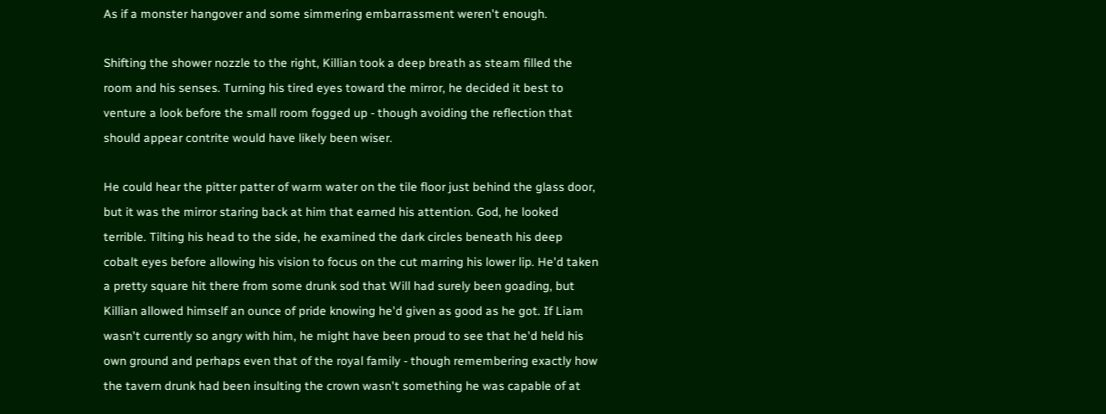As if a monster hangover and some simmering embarrassment weren't enough.

Shifting the shower nozzle to the right, Killian took a deep breath as steam filled the room and his senses. Turning his tired eyes toward the mirror, he decided it best to venture a look before the small room fogged up - though avoiding the reflection that should appear contrite would have likely been wiser.

He could hear the pitter patter of warm water on the tile floor just behind the glass door, but it was the mirror staring back at him that earned his attention. God, he looked terrible. Tilting his head to the side, he examined the dark circles beneath his deep cobalt eyes before allowing his vision to focus on the cut marring his lower lip. He'd taken a pretty square hit there from some drunk sod that Will had surely been goading, but Killian allowed himself an ounce of pride knowing he'd given as good as he got. If Liam wasn't currently so angry with him, he might have been proud to see that he'd held his own ground and perhaps even that of the royal family - though remembering exactly how the tavern drunk had been insulting the crown wasn't something he was capable of at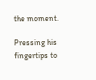the moment.

Pressing his fingertips to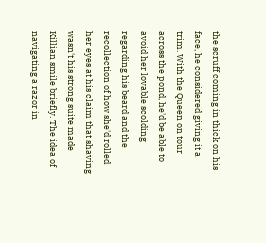the scruff coming in thick on his face, he considered giving it a trim. With the Queen on tour across the pond, he'd be able to avoid her lovable scolding regarding his beard and the recollection of how she'd rolled her eyes at his claim that shaving wasn't his strong suite made Killian smile briefly. The idea of navigating a razor in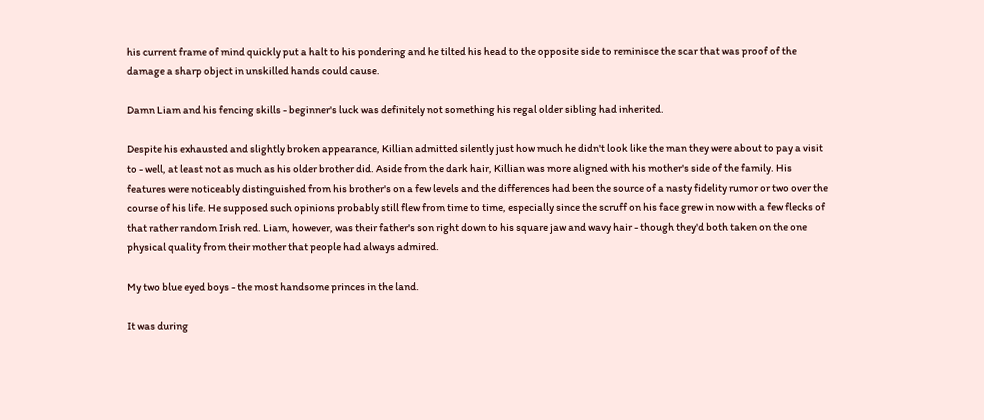his current frame of mind quickly put a halt to his pondering and he tilted his head to the opposite side to reminisce the scar that was proof of the damage a sharp object in unskilled hands could cause.

Damn Liam and his fencing skills - beginner's luck was definitely not something his regal older sibling had inherited.

Despite his exhausted and slightly broken appearance, Killian admitted silently just how much he didn't look like the man they were about to pay a visit to - well, at least not as much as his older brother did. Aside from the dark hair, Killian was more aligned with his mother's side of the family. His features were noticeably distinguished from his brother's on a few levels and the differences had been the source of a nasty fidelity rumor or two over the course of his life. He supposed such opinions probably still flew from time to time, especially since the scruff on his face grew in now with a few flecks of that rather random Irish red. Liam, however, was their father's son right down to his square jaw and wavy hair - though they'd both taken on the one physical quality from their mother that people had always admired.

My two blue eyed boys - the most handsome princes in the land.

It was during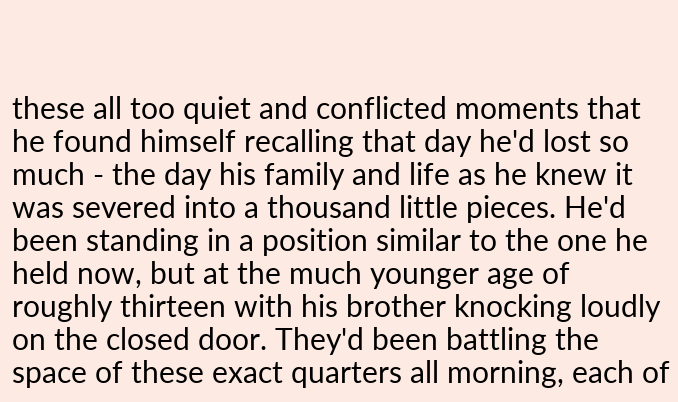these all too quiet and conflicted moments that he found himself recalling that day he'd lost so much - the day his family and life as he knew it was severed into a thousand little pieces. He'd been standing in a position similar to the one he held now, but at the much younger age of roughly thirteen with his brother knocking loudly on the closed door. They'd been battling the space of these exact quarters all morning, each of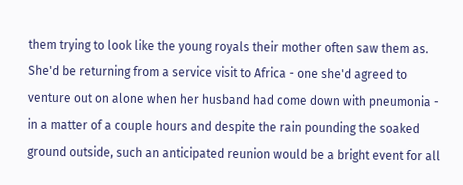them trying to look like the young royals their mother often saw them as. She'd be returning from a service visit to Africa - one she'd agreed to venture out on alone when her husband had come down with pneumonia - in a matter of a couple hours and despite the rain pounding the soaked ground outside, such an anticipated reunion would be a bright event for all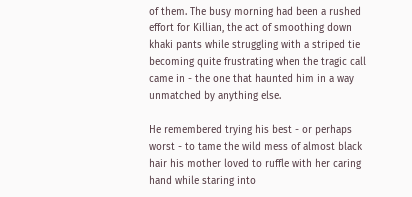of them. The busy morning had been a rushed effort for Killian, the act of smoothing down khaki pants while struggling with a striped tie becoming quite frustrating when the tragic call came in - the one that haunted him in a way unmatched by anything else.

He remembered trying his best - or perhaps worst - to tame the wild mess of almost black hair his mother loved to ruffle with her caring hand while staring into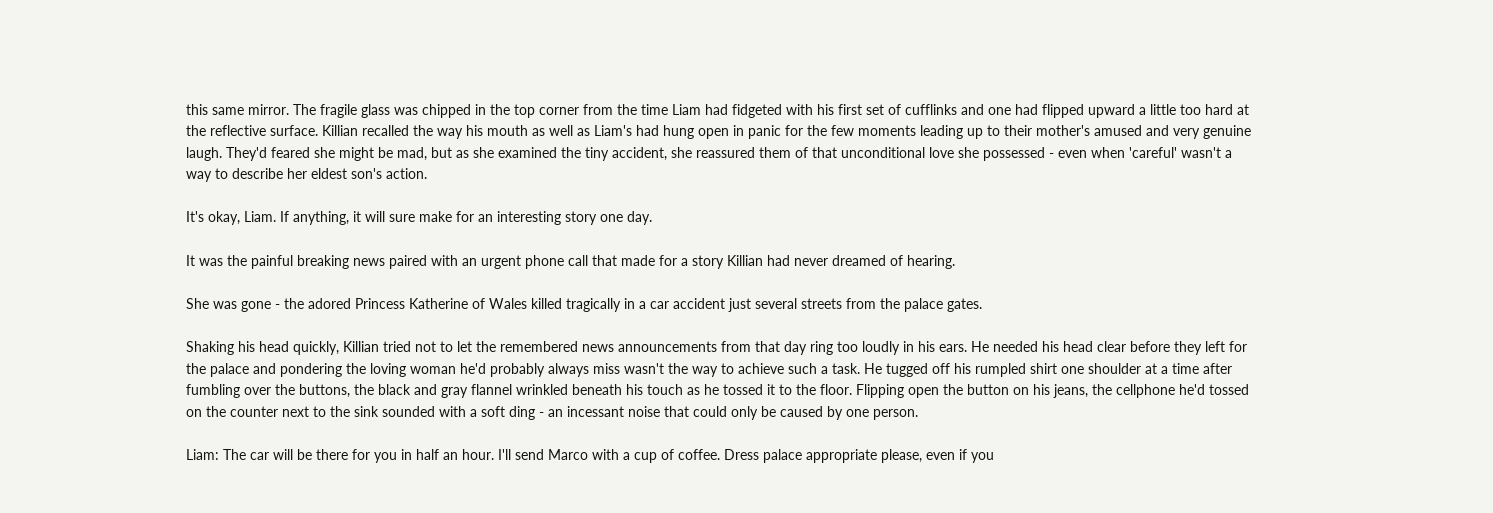this same mirror. The fragile glass was chipped in the top corner from the time Liam had fidgeted with his first set of cufflinks and one had flipped upward a little too hard at the reflective surface. Killian recalled the way his mouth as well as Liam's had hung open in panic for the few moments leading up to their mother's amused and very genuine laugh. They'd feared she might be mad, but as she examined the tiny accident, she reassured them of that unconditional love she possessed - even when 'careful' wasn't a way to describe her eldest son's action.

It's okay, Liam. If anything, it will sure make for an interesting story one day.

It was the painful breaking news paired with an urgent phone call that made for a story Killian had never dreamed of hearing.

She was gone - the adored Princess Katherine of Wales killed tragically in a car accident just several streets from the palace gates.

Shaking his head quickly, Killian tried not to let the remembered news announcements from that day ring too loudly in his ears. He needed his head clear before they left for the palace and pondering the loving woman he'd probably always miss wasn't the way to achieve such a task. He tugged off his rumpled shirt one shoulder at a time after fumbling over the buttons, the black and gray flannel wrinkled beneath his touch as he tossed it to the floor. Flipping open the button on his jeans, the cellphone he'd tossed on the counter next to the sink sounded with a soft ding - an incessant noise that could only be caused by one person.

Liam: The car will be there for you in half an hour. I'll send Marco with a cup of coffee. Dress palace appropriate please, even if you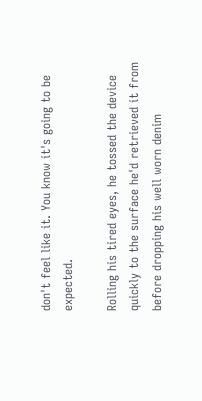don't feel like it. You know it's going to be expected.

Rolling his tired eyes, he tossed the device quickly to the surface he'd retrieved it from before dropping his well worn denim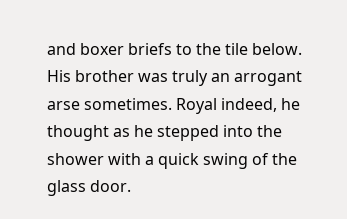and boxer briefs to the tile below. His brother was truly an arrogant arse sometimes. Royal indeed, he thought as he stepped into the shower with a quick swing of the glass door.